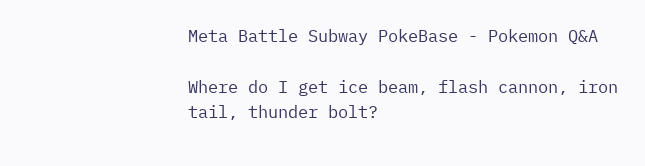Meta Battle Subway PokeBase - Pokemon Q&A

Where do I get ice beam, flash cannon, iron tail, thunder bolt?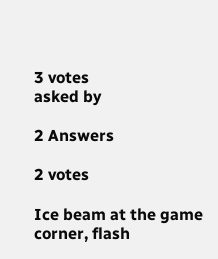3 votes
asked by

2 Answers

2 votes

Ice beam at the game corner, flash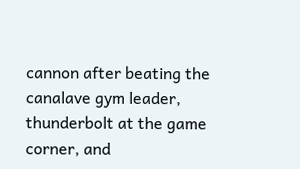cannon after beating the canalave gym leader, thunderbolt at the game corner, and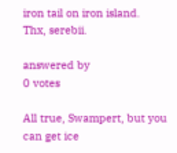iron tail on iron island.
Thx, serebii.

answered by
0 votes

All true, Swampert, but you can get ice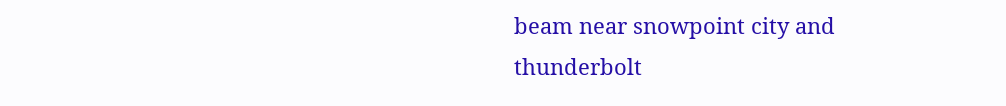beam near snowpoint city and thunderbolt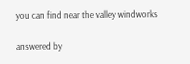you can find near the valley windworks

answered by